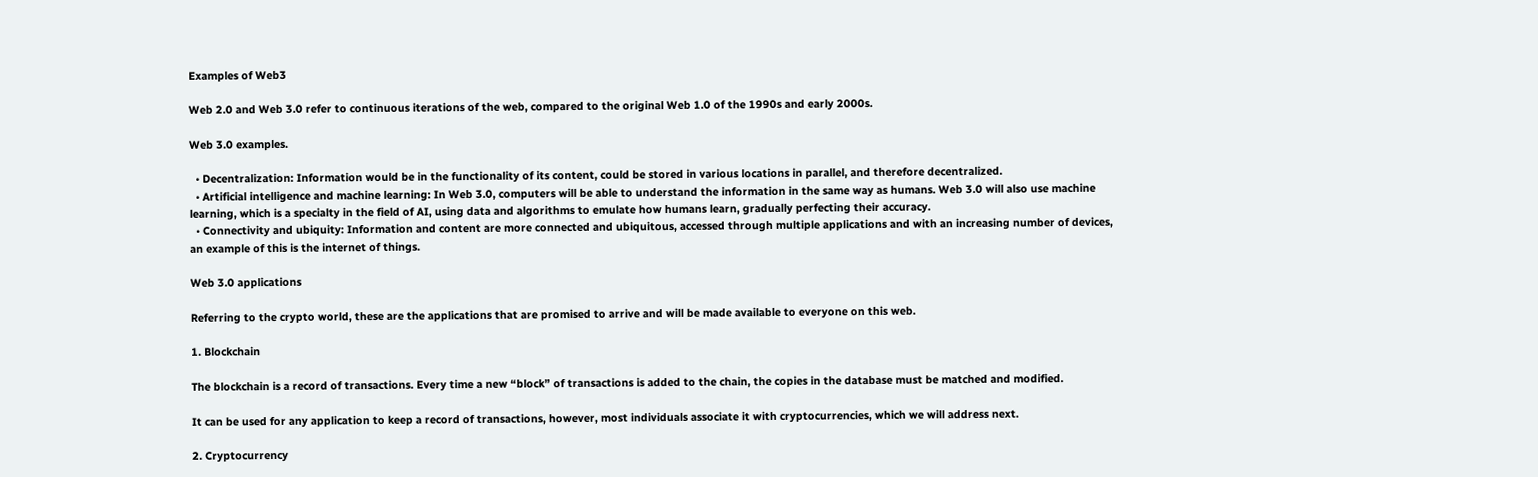Examples of Web3

Web 2.0 and Web 3.0 refer to continuous iterations of the web, compared to the original Web 1.0 of the 1990s and early 2000s.

Web 3.0 examples.

  • Decentralization: Information would be in the functionality of its content, could be stored in various locations in parallel, and therefore decentralized.
  • Artificial intelligence and machine learning: In Web 3.0, computers will be able to understand the information in the same way as humans. Web 3.0 will also use machine learning, which is a specialty in the field of AI, using data and algorithms to emulate how humans learn, gradually perfecting their accuracy.
  • Connectivity and ubiquity: Information and content are more connected and ubiquitous, accessed through multiple applications and with an increasing number of devices, an example of this is the internet of things.

Web 3.0 applications

Referring to the crypto world, these are the applications that are promised to arrive and will be made available to everyone on this web.

1. Blockchain

The blockchain is a record of transactions. Every time a new “block” of transactions is added to the chain, the copies in the database must be matched and modified.

It can be used for any application to keep a record of transactions, however, most individuals associate it with cryptocurrencies, which we will address next.

2. Cryptocurrency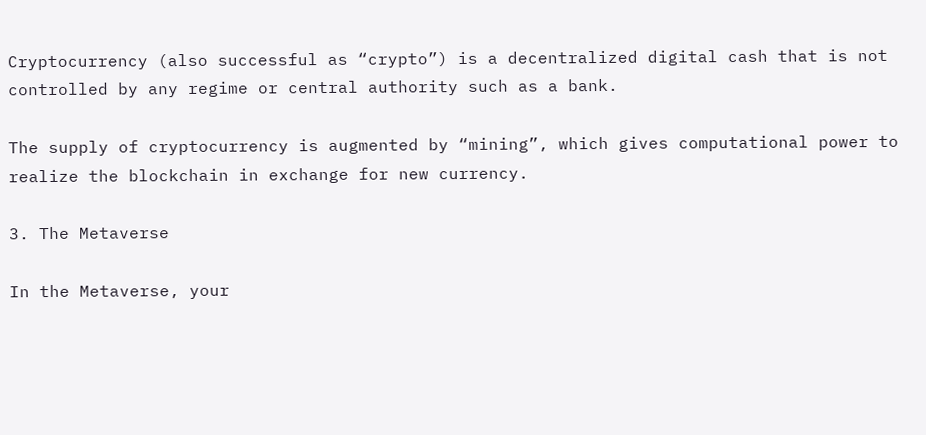Cryptocurrency (also successful as “crypto”) is a decentralized digital cash that is not controlled by any regime or central authority such as a bank.

The supply of cryptocurrency is augmented by “mining”, which gives computational power to realize the blockchain in exchange for new currency.

3. The Metaverse

In the Metaverse, your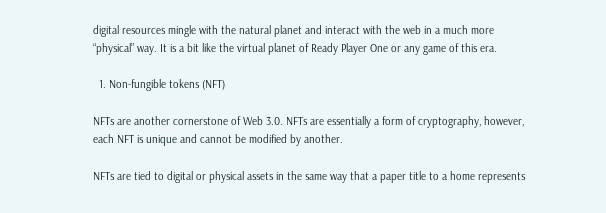digital resources mingle with the natural planet and interact with the web in a much more “physical” way. It is a bit like the virtual planet of Ready Player One or any game of this era.

  1. Non-fungible tokens (NFT)

NFTs are another cornerstone of Web 3.0. NFTs are essentially a form of cryptography, however, each NFT is unique and cannot be modified by another.

NFTs are tied to digital or physical assets in the same way that a paper title to a home represents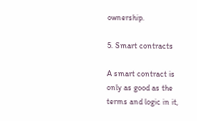ownership.

5. Smart contracts

A smart contract is only as good as the terms and logic in it,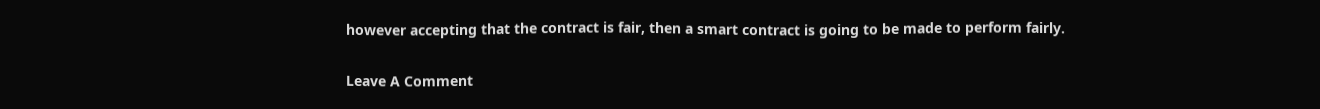however accepting that the contract is fair, then a smart contract is going to be made to perform fairly.

Leave A Comment